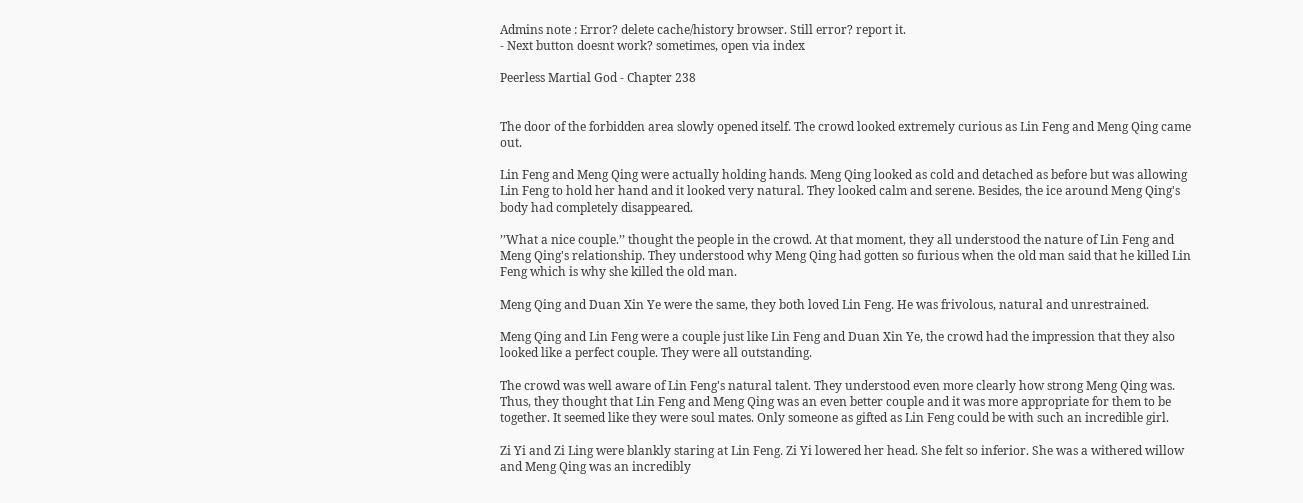Admins note : Error? delete cache/history browser. Still error? report it.
- Next button doesnt work? sometimes, open via index

Peerless Martial God - Chapter 238


The door of the forbidden area slowly opened itself. The crowd looked extremely curious as Lin Feng and Meng Qing came out.

Lin Feng and Meng Qing were actually holding hands. Meng Qing looked as cold and detached as before but was allowing Lin Feng to hold her hand and it looked very natural. They looked calm and serene. Besides, the ice around Meng Qing's body had completely disappeared.

’’What a nice couple.’’ thought the people in the crowd. At that moment, they all understood the nature of Lin Feng and Meng Qing's relationship. They understood why Meng Qing had gotten so furious when the old man said that he killed Lin Feng which is why she killed the old man.

Meng Qing and Duan Xin Ye were the same, they both loved Lin Feng. He was frivolous, natural and unrestrained.

Meng Qing and Lin Feng were a couple just like Lin Feng and Duan Xin Ye, the crowd had the impression that they also looked like a perfect couple. They were all outstanding.

The crowd was well aware of Lin Feng's natural talent. They understood even more clearly how strong Meng Qing was. Thus, they thought that Lin Feng and Meng Qing was an even better couple and it was more appropriate for them to be together. It seemed like they were soul mates. Only someone as gifted as Lin Feng could be with such an incredible girl.

Zi Yi and Zi Ling were blankly staring at Lin Feng. Zi Yi lowered her head. She felt so inferior. She was a withered willow and Meng Qing was an incredibly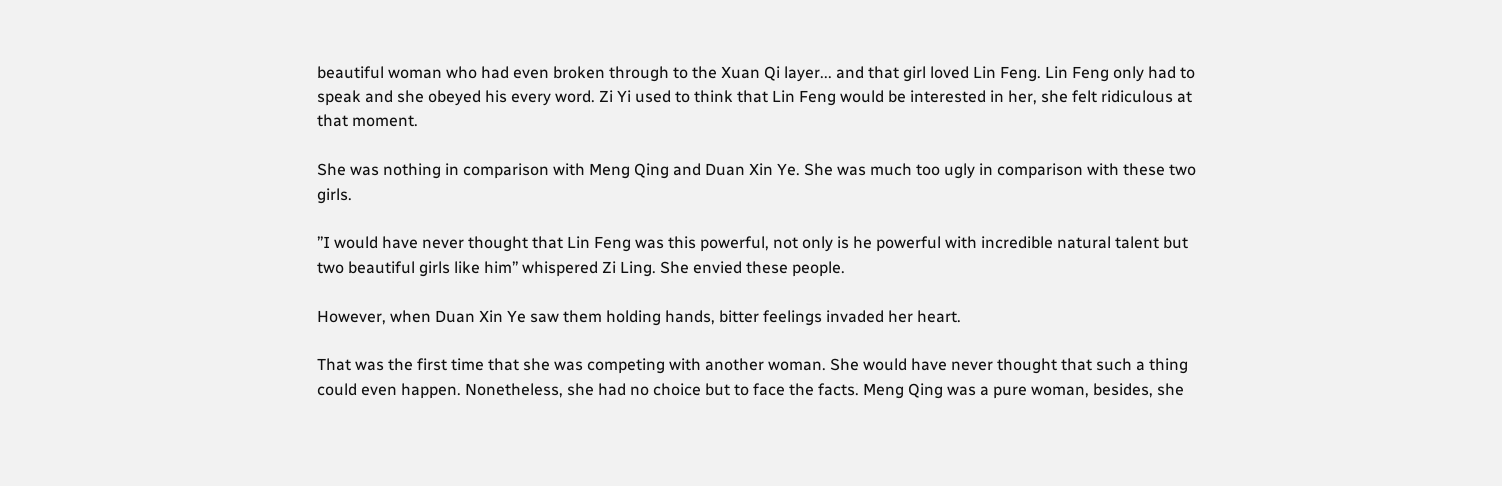beautiful woman who had even broken through to the Xuan Qi layer... and that girl loved Lin Feng. Lin Feng only had to speak and she obeyed his every word. Zi Yi used to think that Lin Feng would be interested in her, she felt ridiculous at that moment.

She was nothing in comparison with Meng Qing and Duan Xin Ye. She was much too ugly in comparison with these two girls.

’’I would have never thought that Lin Feng was this powerful, not only is he powerful with incredible natural talent but two beautiful girls like him’’ whispered Zi Ling. She envied these people.

However, when Duan Xin Ye saw them holding hands, bitter feelings invaded her heart.

That was the first time that she was competing with another woman. She would have never thought that such a thing could even happen. Nonetheless, she had no choice but to face the facts. Meng Qing was a pure woman, besides, she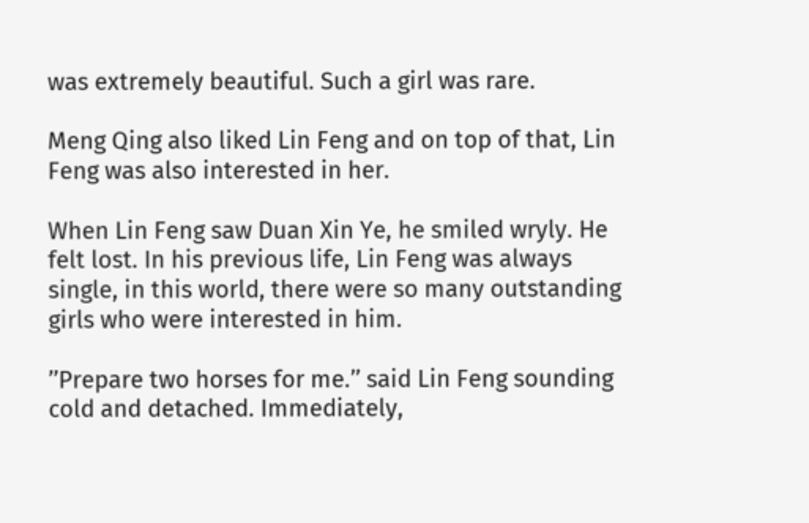was extremely beautiful. Such a girl was rare.

Meng Qing also liked Lin Feng and on top of that, Lin Feng was also interested in her.

When Lin Feng saw Duan Xin Ye, he smiled wryly. He felt lost. In his previous life, Lin Feng was always single, in this world, there were so many outstanding girls who were interested in him.

’’Prepare two horses for me.’’ said Lin Feng sounding cold and detached. Immediately,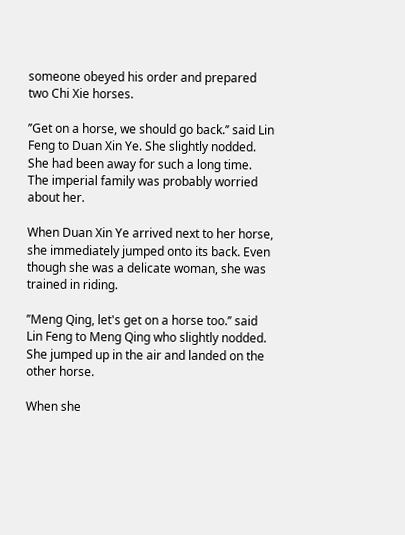someone obeyed his order and prepared two Chi Xie horses.

’’Get on a horse, we should go back.’’ said Lin Feng to Duan Xin Ye. She slightly nodded. She had been away for such a long time. The imperial family was probably worried about her.

When Duan Xin Ye arrived next to her horse, she immediately jumped onto its back. Even though she was a delicate woman, she was trained in riding.

’’Meng Qing, let's get on a horse too.’’ said Lin Feng to Meng Qing who slightly nodded. She jumped up in the air and landed on the other horse.

When she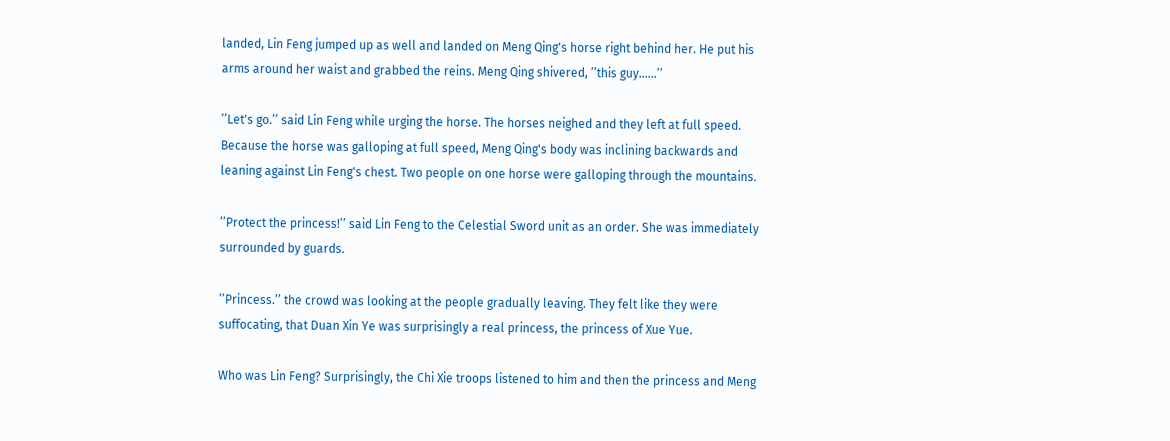landed, Lin Feng jumped up as well and landed on Meng Qing's horse right behind her. He put his arms around her waist and grabbed the reins. Meng Qing shivered, ’’this guy......’’

’’Let's go.’’ said Lin Feng while urging the horse. The horses neighed and they left at full speed. Because the horse was galloping at full speed, Meng Qing's body was inclining backwards and leaning against Lin Feng's chest. Two people on one horse were galloping through the mountains.

’’Protect the princess!’’ said Lin Feng to the Celestial Sword unit as an order. She was immediately surrounded by guards.

’’Princess.’’ the crowd was looking at the people gradually leaving. They felt like they were suffocating, that Duan Xin Ye was surprisingly a real princess, the princess of Xue Yue.

Who was Lin Feng? Surprisingly, the Chi Xie troops listened to him and then the princess and Meng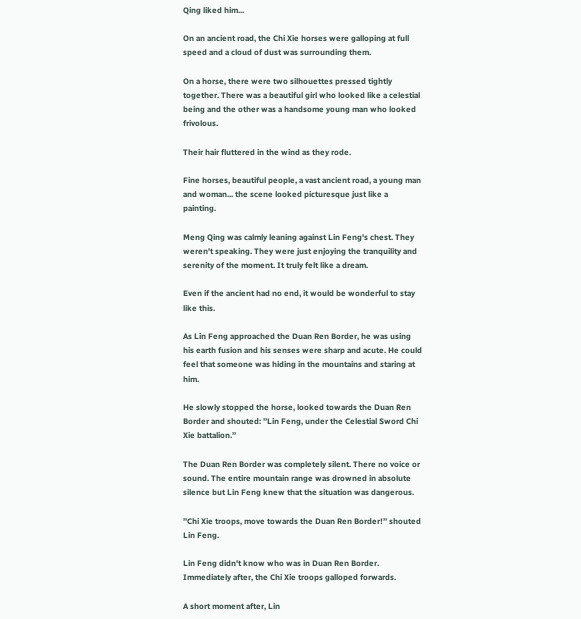Qing liked him...

On an ancient road, the Chi Xie horses were galloping at full speed and a cloud of dust was surrounding them.

On a horse, there were two silhouettes pressed tightly together. There was a beautiful girl who looked like a celestial being and the other was a handsome young man who looked frivolous.

Their hair fluttered in the wind as they rode.

Fine horses, beautiful people, a vast ancient road, a young man and woman... the scene looked picturesque just like a painting.

Meng Qing was calmly leaning against Lin Feng's chest. They weren't speaking. They were just enjoying the tranquility and serenity of the moment. It truly felt like a dream.

Even if the ancient had no end, it would be wonderful to stay like this.

As Lin Feng approached the Duan Ren Border, he was using his earth fusion and his senses were sharp and acute. He could feel that someone was hiding in the mountains and staring at him.

He slowly stopped the horse, looked towards the Duan Ren Border and shouted: ’’Lin Feng, under the Celestial Sword Chi Xie battalion.’’

The Duan Ren Border was completely silent. There no voice or sound. The entire mountain range was drowned in absolute silence but Lin Feng knew that the situation was dangerous.

’’Chi Xie troops, move towards the Duan Ren Border!’’ shouted Lin Feng.

Lin Feng didn't know who was in Duan Ren Border. Immediately after, the Chi Xie troops galloped forwards.

A short moment after, Lin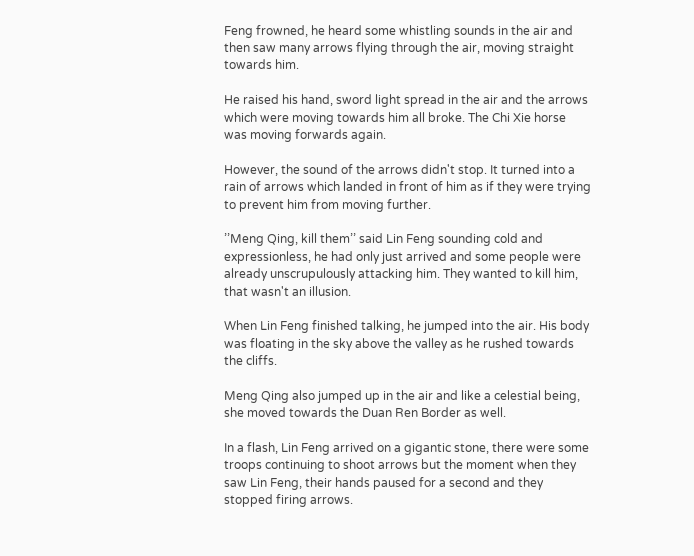Feng frowned, he heard some whistling sounds in the air and then saw many arrows flying through the air, moving straight towards him.

He raised his hand, sword light spread in the air and the arrows which were moving towards him all broke. The Chi Xie horse was moving forwards again.

However, the sound of the arrows didn't stop. It turned into a rain of arrows which landed in front of him as if they were trying to prevent him from moving further.

’’Meng Qing, kill them’’ said Lin Feng sounding cold and expressionless, he had only just arrived and some people were already unscrupulously attacking him. They wanted to kill him, that wasn't an illusion.

When Lin Feng finished talking, he jumped into the air. His body was floating in the sky above the valley as he rushed towards the cliffs.

Meng Qing also jumped up in the air and like a celestial being, she moved towards the Duan Ren Border as well.

In a flash, Lin Feng arrived on a gigantic stone, there were some troops continuing to shoot arrows but the moment when they saw Lin Feng, their hands paused for a second and they stopped firing arrows.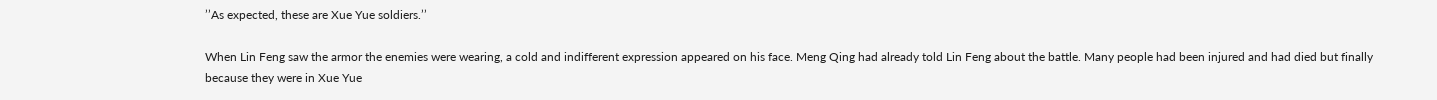’’As expected, these are Xue Yue soldiers.’’

When Lin Feng saw the armor the enemies were wearing, a cold and indifferent expression appeared on his face. Meng Qing had already told Lin Feng about the battle. Many people had been injured and had died but finally because they were in Xue Yue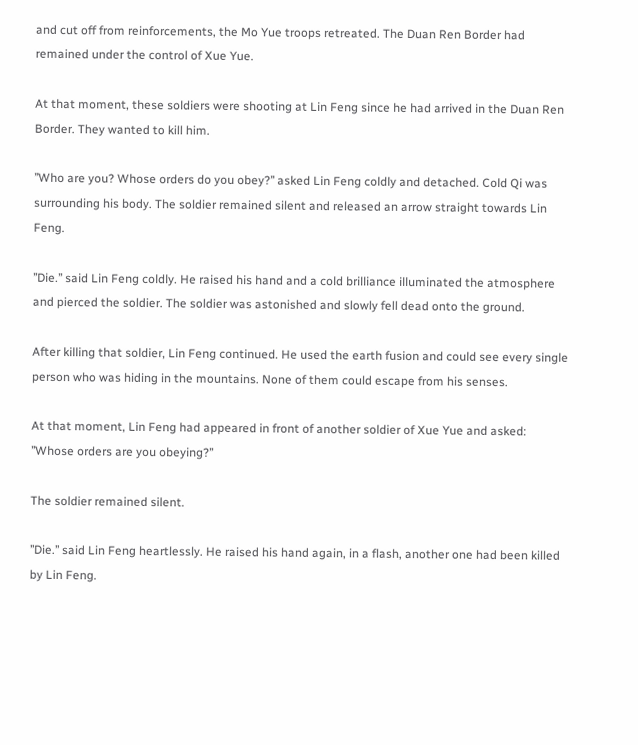and cut off from reinforcements, the Mo Yue troops retreated. The Duan Ren Border had remained under the control of Xue Yue.

At that moment, these soldiers were shooting at Lin Feng since he had arrived in the Duan Ren Border. They wanted to kill him.

’’Who are you? Whose orders do you obey?’’ asked Lin Feng coldly and detached. Cold Qi was surrounding his body. The soldier remained silent and released an arrow straight towards Lin Feng.

’’Die.’’ said Lin Feng coldly. He raised his hand and a cold brilliance illuminated the atmosphere and pierced the soldier. The soldier was astonished and slowly fell dead onto the ground.

After killing that soldier, Lin Feng continued. He used the earth fusion and could see every single person who was hiding in the mountains. None of them could escape from his senses.

At that moment, Lin Feng had appeared in front of another soldier of Xue Yue and asked: ’’Whose orders are you obeying?’’

The soldier remained silent.

’’Die.’’ said Lin Feng heartlessly. He raised his hand again, in a flash, another one had been killed by Lin Feng.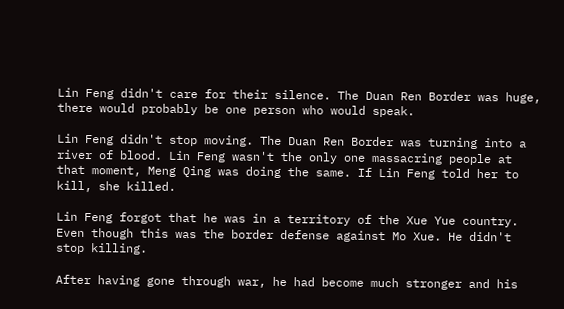Lin Feng didn't care for their silence. The Duan Ren Border was huge, there would probably be one person who would speak.

Lin Feng didn't stop moving. The Duan Ren Border was turning into a river of blood. Lin Feng wasn't the only one massacring people at that moment, Meng Qing was doing the same. If Lin Feng told her to kill, she killed.

Lin Feng forgot that he was in a territory of the Xue Yue country. Even though this was the border defense against Mo Xue. He didn't stop killing.

After having gone through war, he had become much stronger and his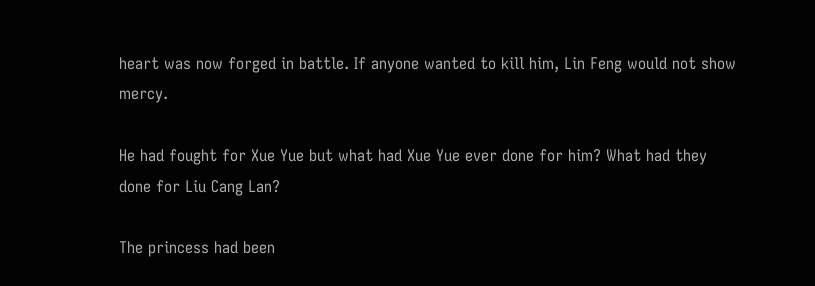heart was now forged in battle. If anyone wanted to kill him, Lin Feng would not show mercy.

He had fought for Xue Yue but what had Xue Yue ever done for him? What had they done for Liu Cang Lan?

The princess had been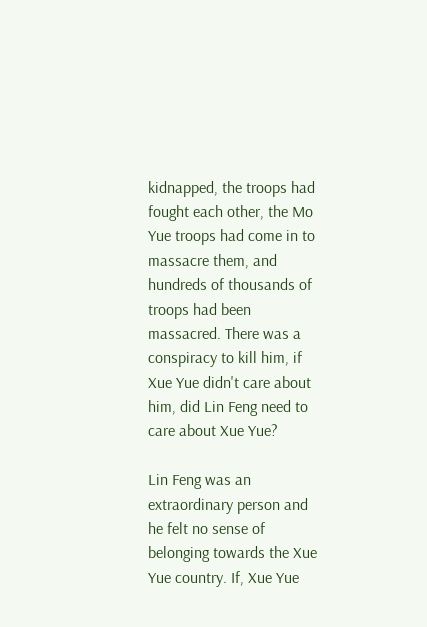kidnapped, the troops had fought each other, the Mo Yue troops had come in to massacre them, and hundreds of thousands of troops had been massacred. There was a conspiracy to kill him, if Xue Yue didn't care about him, did Lin Feng need to care about Xue Yue?

Lin Feng was an extraordinary person and he felt no sense of belonging towards the Xue Yue country. If, Xue Yue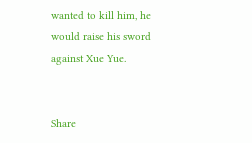wanted to kill him, he would raise his sword against Xue Yue.


Share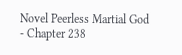Novel Peerless Martial God - Chapter 238